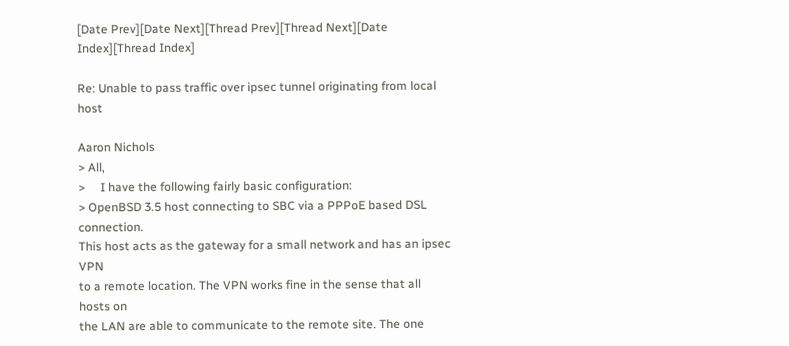[Date Prev][Date Next][Thread Prev][Thread Next][Date Index][Thread Index]

Re: Unable to pass traffic over ipsec tunnel originating from local host

Aaron Nichols
> All,
>     I have the following fairly basic configuration:
> OpenBSD 3.5 host connecting to SBC via a PPPoE based DSL connection.
This host acts as the gateway for a small network and has an ipsec VPN
to a remote location. The VPN works fine in the sense that all hosts on
the LAN are able to communicate to the remote site. The one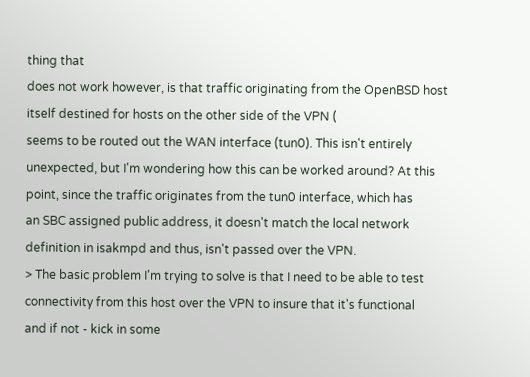thing that
does not work however, is that traffic originating from the OpenBSD host
itself destined for hosts on the other side of the VPN (
seems to be routed out the WAN interface (tun0). This isn't entirely
unexpected, but I'm wondering how this can be worked around? At this
point, since the traffic originates from the tun0 interface, which has
an SBC assigned public address, it doesn't match the local network
definition in isakmpd and thus, isn't passed over the VPN.
> The basic problem I'm trying to solve is that I need to be able to test
connectivity from this host over the VPN to insure that it's functional
and if not - kick in some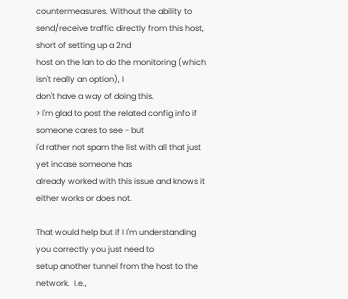countermeasures. Without the ability to
send/receive traffic directly from this host, short of setting up a 2nd
host on the lan to do the monitoring (which isn't really an option), I
don't have a way of doing this.
> I'm glad to post the related config info if someone cares to see - but
I'd rather not spam the list with all that just yet incase someone has
already worked with this issue and knows it either works or does not.

That would help but if I I'm understanding you correctly you just need to
setup another tunnel from the host to the network.  I.e.,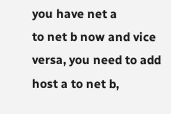you have net a
to net b now and vice versa, you need to add host a to net b,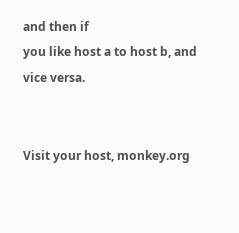and then if
you like host a to host b, and vice versa.


Visit your host, monkey.org